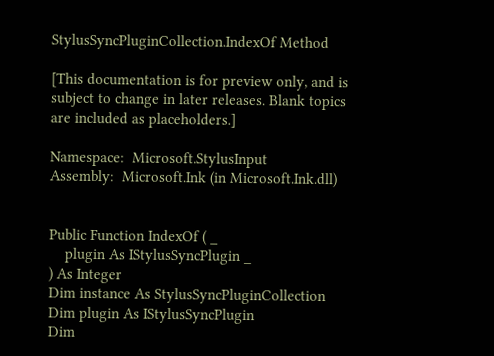StylusSyncPluginCollection.IndexOf Method

[This documentation is for preview only, and is subject to change in later releases. Blank topics are included as placeholders.]

Namespace:  Microsoft.StylusInput
Assembly:  Microsoft.Ink (in Microsoft.Ink.dll)


Public Function IndexOf ( _
    plugin As IStylusSyncPlugin _
) As Integer
Dim instance As StylusSyncPluginCollection
Dim plugin As IStylusSyncPlugin
Dim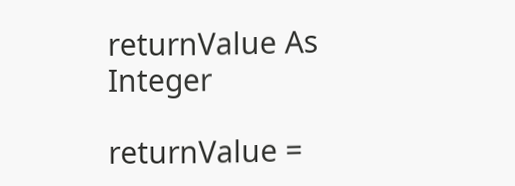returnValue As Integer

returnValue =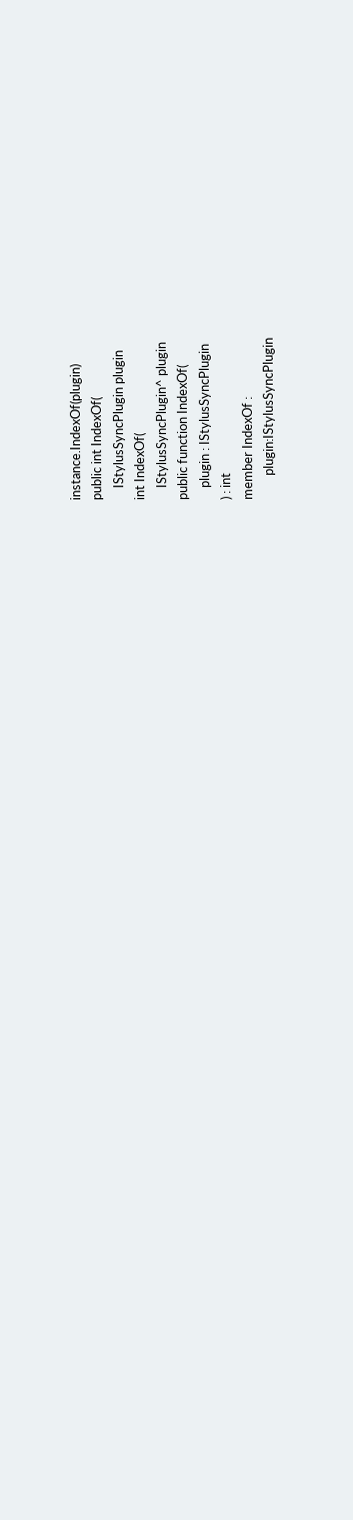instance.IndexOf(plugin)
public int IndexOf(
    IStylusSyncPlugin plugin
int IndexOf(
    IStylusSyncPlugin^ plugin
public function IndexOf(
    plugin : IStylusSyncPlugin
) : int
member IndexOf :
        plugin:IStylusSyncPlugin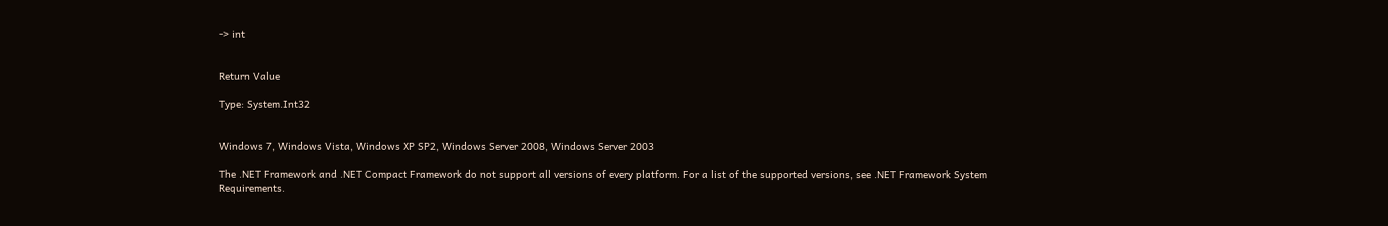-> int


Return Value

Type: System.Int32


Windows 7, Windows Vista, Windows XP SP2, Windows Server 2008, Windows Server 2003

The .NET Framework and .NET Compact Framework do not support all versions of every platform. For a list of the supported versions, see .NET Framework System Requirements.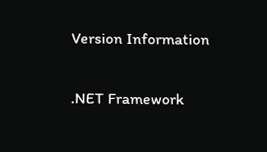Version Information

.NET Framework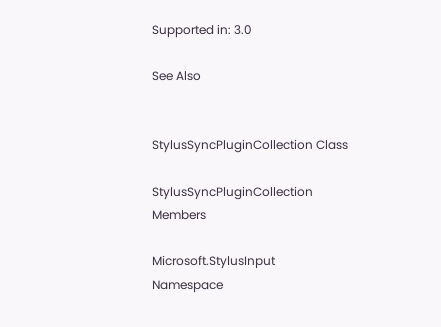Supported in: 3.0

See Also


StylusSyncPluginCollection Class

StylusSyncPluginCollection Members

Microsoft.StylusInput Namespace